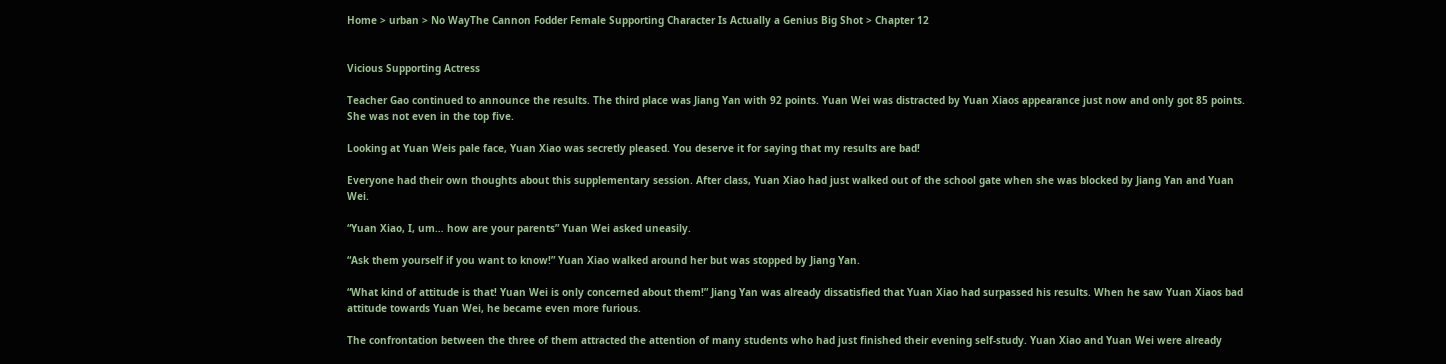Home > urban > No WayThe Cannon Fodder Female Supporting Character Is Actually a Genius Big Shot > Chapter 12


Vicious Supporting Actress

Teacher Gao continued to announce the results. The third place was Jiang Yan with 92 points. Yuan Wei was distracted by Yuan Xiaos appearance just now and only got 85 points. She was not even in the top five.

Looking at Yuan Weis pale face, Yuan Xiao was secretly pleased. You deserve it for saying that my results are bad!

Everyone had their own thoughts about this supplementary session. After class, Yuan Xiao had just walked out of the school gate when she was blocked by Jiang Yan and Yuan Wei.

“Yuan Xiao, I, um… how are your parents” Yuan Wei asked uneasily.

“Ask them yourself if you want to know!” Yuan Xiao walked around her but was stopped by Jiang Yan.

“What kind of attitude is that! Yuan Wei is only concerned about them!” Jiang Yan was already dissatisfied that Yuan Xiao had surpassed his results. When he saw Yuan Xiaos bad attitude towards Yuan Wei, he became even more furious.

The confrontation between the three of them attracted the attention of many students who had just finished their evening self-study. Yuan Xiao and Yuan Wei were already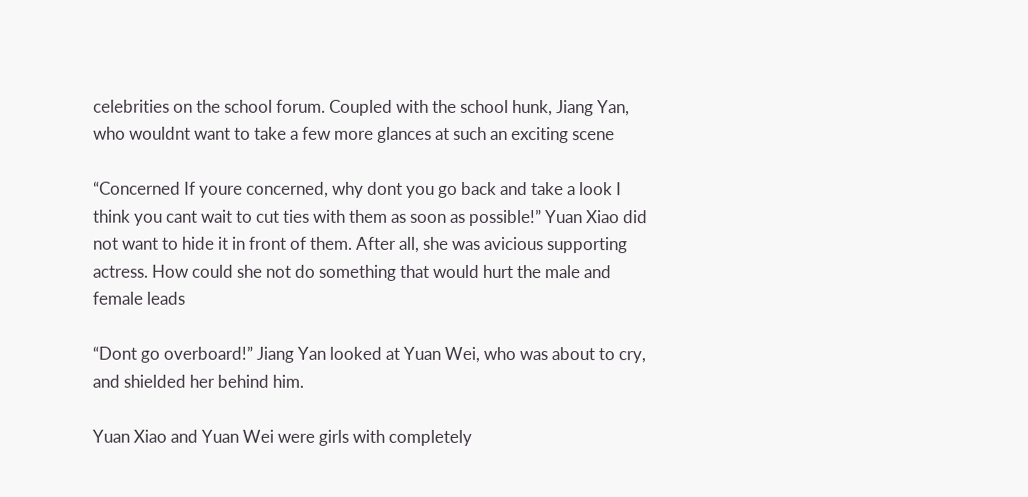celebrities on the school forum. Coupled with the school hunk, Jiang Yan, who wouldnt want to take a few more glances at such an exciting scene

“Concerned If youre concerned, why dont you go back and take a look I think you cant wait to cut ties with them as soon as possible!” Yuan Xiao did not want to hide it in front of them. After all, she was avicious supporting actress. How could she not do something that would hurt the male and female leads

“Dont go overboard!” Jiang Yan looked at Yuan Wei, who was about to cry, and shielded her behind him.

Yuan Xiao and Yuan Wei were girls with completely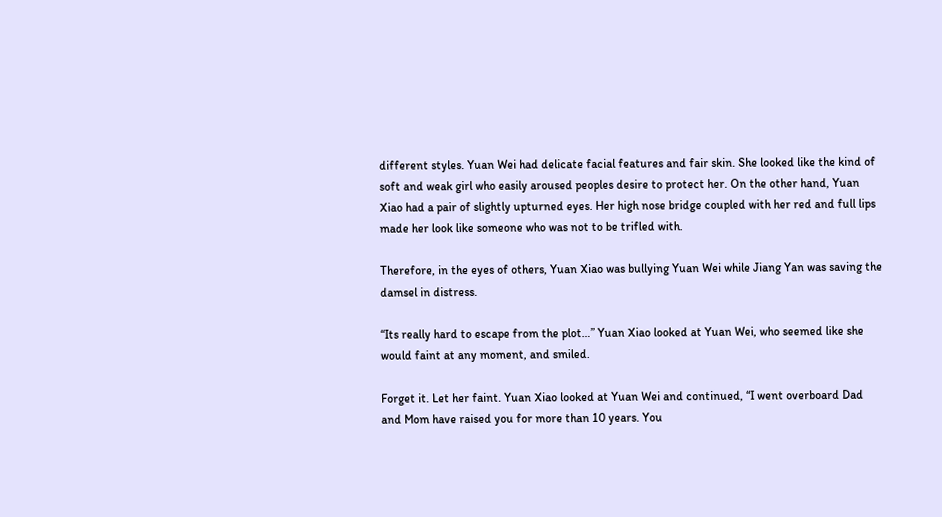different styles. Yuan Wei had delicate facial features and fair skin. She looked like the kind of soft and weak girl who easily aroused peoples desire to protect her. On the other hand, Yuan Xiao had a pair of slightly upturned eyes. Her high nose bridge coupled with her red and full lips made her look like someone who was not to be trifled with.

Therefore, in the eyes of others, Yuan Xiao was bullying Yuan Wei while Jiang Yan was saving the damsel in distress.

“Its really hard to escape from the plot…” Yuan Xiao looked at Yuan Wei, who seemed like she would faint at any moment, and smiled.

Forget it. Let her faint. Yuan Xiao looked at Yuan Wei and continued, “I went overboard Dad and Mom have raised you for more than 10 years. You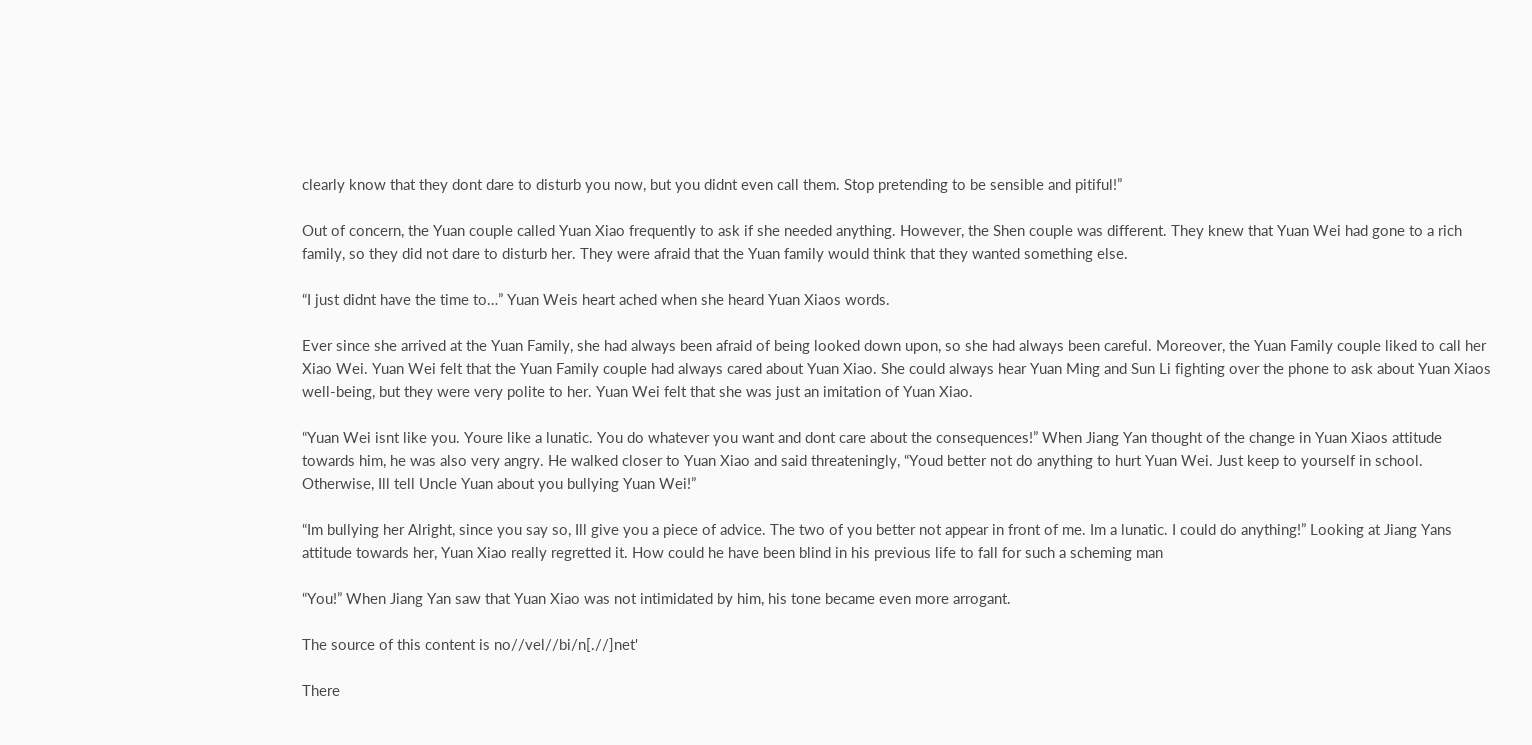clearly know that they dont dare to disturb you now, but you didnt even call them. Stop pretending to be sensible and pitiful!”

Out of concern, the Yuan couple called Yuan Xiao frequently to ask if she needed anything. However, the Shen couple was different. They knew that Yuan Wei had gone to a rich family, so they did not dare to disturb her. They were afraid that the Yuan family would think that they wanted something else.

“I just didnt have the time to…” Yuan Weis heart ached when she heard Yuan Xiaos words.

Ever since she arrived at the Yuan Family, she had always been afraid of being looked down upon, so she had always been careful. Moreover, the Yuan Family couple liked to call her Xiao Wei. Yuan Wei felt that the Yuan Family couple had always cared about Yuan Xiao. She could always hear Yuan Ming and Sun Li fighting over the phone to ask about Yuan Xiaos well-being, but they were very polite to her. Yuan Wei felt that she was just an imitation of Yuan Xiao.

“Yuan Wei isnt like you. Youre like a lunatic. You do whatever you want and dont care about the consequences!” When Jiang Yan thought of the change in Yuan Xiaos attitude towards him, he was also very angry. He walked closer to Yuan Xiao and said threateningly, “Youd better not do anything to hurt Yuan Wei. Just keep to yourself in school. Otherwise, Ill tell Uncle Yuan about you bullying Yuan Wei!”

“Im bullying her Alright, since you say so, Ill give you a piece of advice. The two of you better not appear in front of me. Im a lunatic. I could do anything!” Looking at Jiang Yans attitude towards her, Yuan Xiao really regretted it. How could he have been blind in his previous life to fall for such a scheming man

“You!” When Jiang Yan saw that Yuan Xiao was not intimidated by him, his tone became even more arrogant.

The source of this content is no//vel//bi/n[.//]net'

There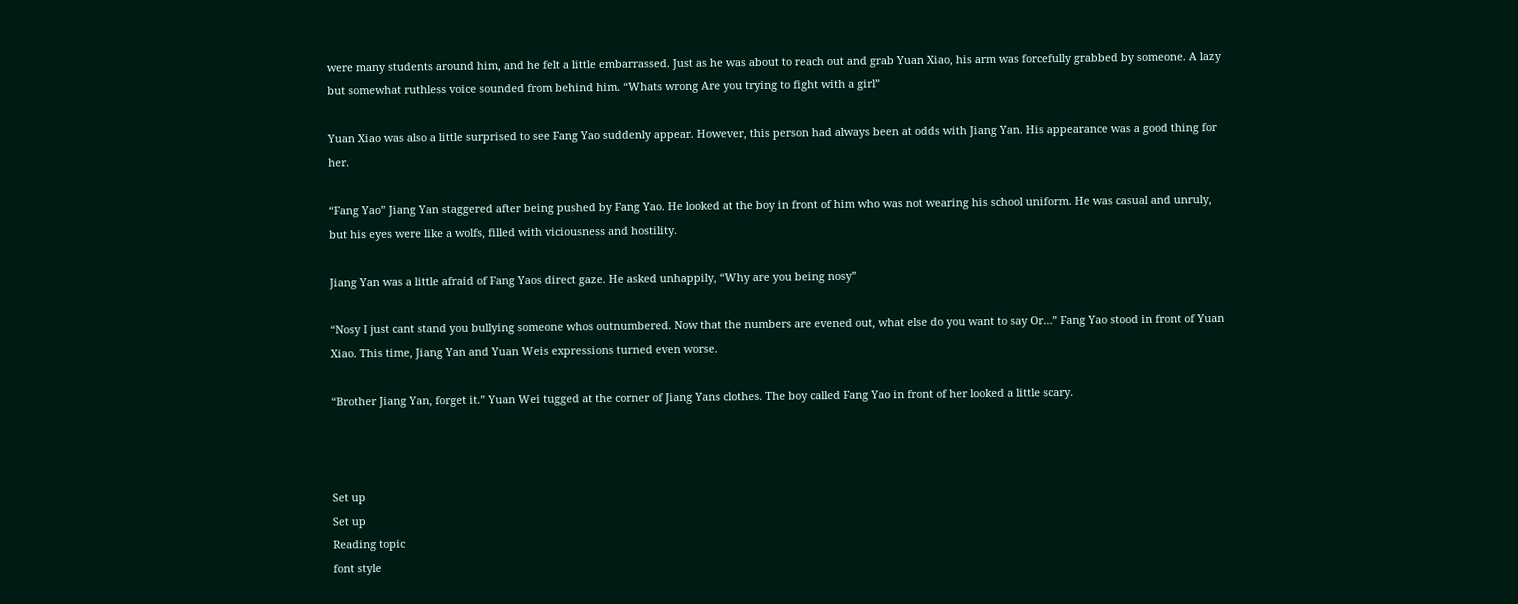were many students around him, and he felt a little embarrassed. Just as he was about to reach out and grab Yuan Xiao, his arm was forcefully grabbed by someone. A lazy but somewhat ruthless voice sounded from behind him. “Whats wrong Are you trying to fight with a girl”

Yuan Xiao was also a little surprised to see Fang Yao suddenly appear. However, this person had always been at odds with Jiang Yan. His appearance was a good thing for her.

“Fang Yao” Jiang Yan staggered after being pushed by Fang Yao. He looked at the boy in front of him who was not wearing his school uniform. He was casual and unruly, but his eyes were like a wolfs, filled with viciousness and hostility.

Jiang Yan was a little afraid of Fang Yaos direct gaze. He asked unhappily, “Why are you being nosy”

“Nosy I just cant stand you bullying someone whos outnumbered. Now that the numbers are evened out, what else do you want to say Or…” Fang Yao stood in front of Yuan Xiao. This time, Jiang Yan and Yuan Weis expressions turned even worse.

“Brother Jiang Yan, forget it.” Yuan Wei tugged at the corner of Jiang Yans clothes. The boy called Fang Yao in front of her looked a little scary.



Set up
Set up
Reading topic
font style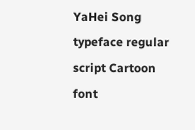YaHei Song typeface regular script Cartoon
font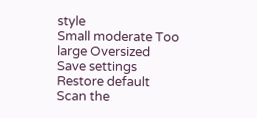style
Small moderate Too large Oversized
Save settings
Restore default
Scan the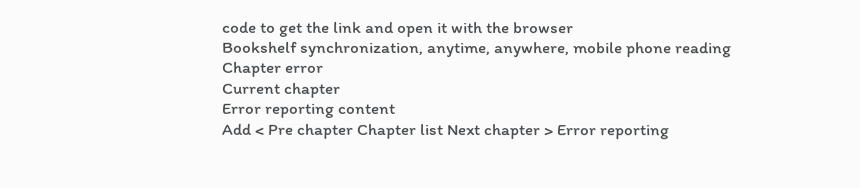code to get the link and open it with the browser
Bookshelf synchronization, anytime, anywhere, mobile phone reading
Chapter error
Current chapter
Error reporting content
Add < Pre chapter Chapter list Next chapter > Error reporting